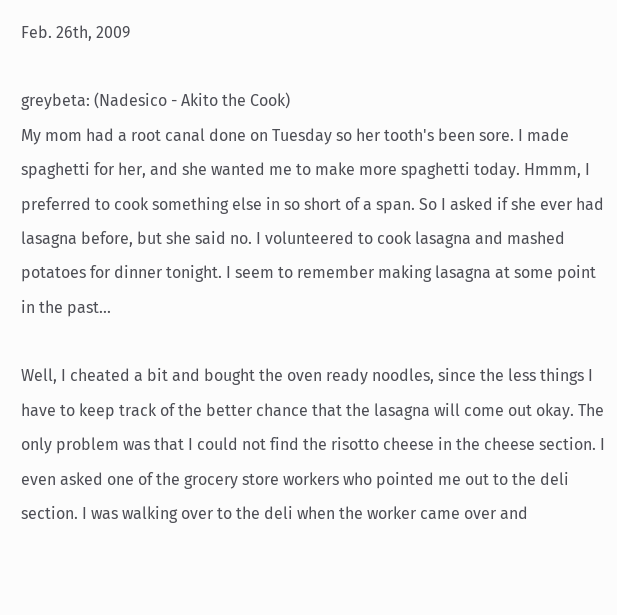Feb. 26th, 2009

greybeta: (Nadesico - Akito the Cook)
My mom had a root canal done on Tuesday so her tooth's been sore. I made spaghetti for her, and she wanted me to make more spaghetti today. Hmmm, I preferred to cook something else in so short of a span. So I asked if she ever had lasagna before, but she said no. I volunteered to cook lasagna and mashed potatoes for dinner tonight. I seem to remember making lasagna at some point in the past...

Well, I cheated a bit and bought the oven ready noodles, since the less things I have to keep track of the better chance that the lasagna will come out okay. The only problem was that I could not find the risotto cheese in the cheese section. I even asked one of the grocery store workers who pointed me out to the deli section. I was walking over to the deli when the worker came over and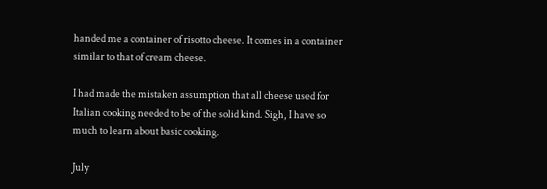handed me a container of risotto cheese. It comes in a container similar to that of cream cheese.

I had made the mistaken assumption that all cheese used for Italian cooking needed to be of the solid kind. Sigh, I have so much to learn about basic cooking.

July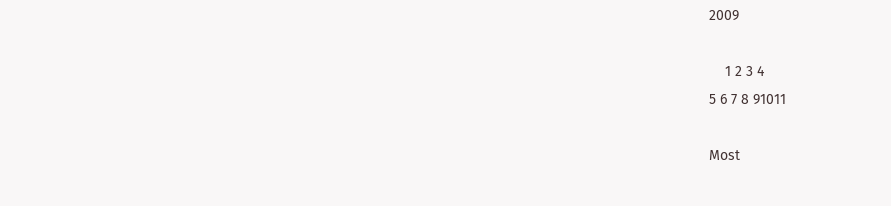2009

    1 2 3 4
5 6 7 8 91011

Most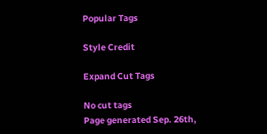Popular Tags

Style Credit

Expand Cut Tags

No cut tags
Page generated Sep. 26th,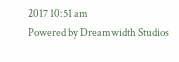2017 10:51 am
Powered by Dreamwidth Studios